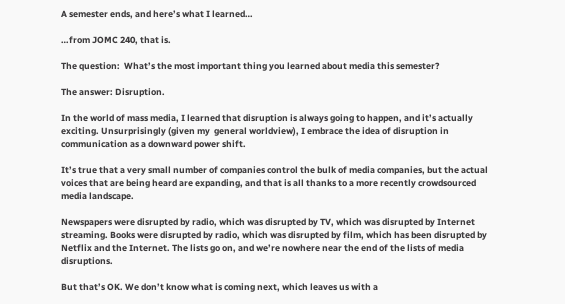A semester ends, and here’s what I learned…

…from JOMC 240, that is.

The question:  What’s the most important thing you learned about media this semester?

The answer: Disruption.

In the world of mass media, I learned that disruption is always going to happen, and it’s actually exciting. Unsurprisingly (given my  general worldview), I embrace the idea of disruption in communication as a downward power shift.

It’s true that a very small number of companies control the bulk of media companies, but the actual voices that are being heard are expanding, and that is all thanks to a more recently crowdsourced media landscape.

Newspapers were disrupted by radio, which was disrupted by TV, which was disrupted by Internet streaming. Books were disrupted by radio, which was disrupted by film, which has been disrupted by Netflix and the Internet. The lists go on, and we’re nowhere near the end of the lists of media disruptions.

But that’s OK. We don’t know what is coming next, which leaves us with a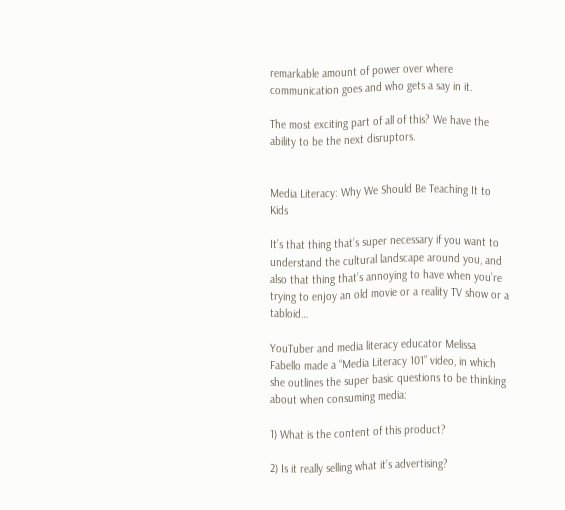remarkable amount of power over where communication goes and who gets a say in it.

The most exciting part of all of this? We have the ability to be the next disruptors.


Media Literacy: Why We Should Be Teaching It to Kids

It’s that thing that’s super necessary if you want to understand the cultural landscape around you, and also that thing that’s annoying to have when you’re trying to enjoy an old movie or a reality TV show or a tabloid…

YouTuber and media literacy educator Melissa Fabello made a “Media Literacy 101” video, in which she outlines the super basic questions to be thinking about when consuming media:

1) What is the content of this product?

2) Is it really selling what it’s advertising?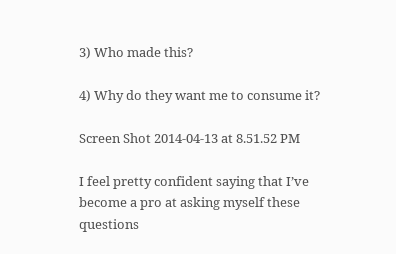3) Who made this?

4) Why do they want me to consume it?

Screen Shot 2014-04-13 at 8.51.52 PM

I feel pretty confident saying that I’ve become a pro at asking myself these questions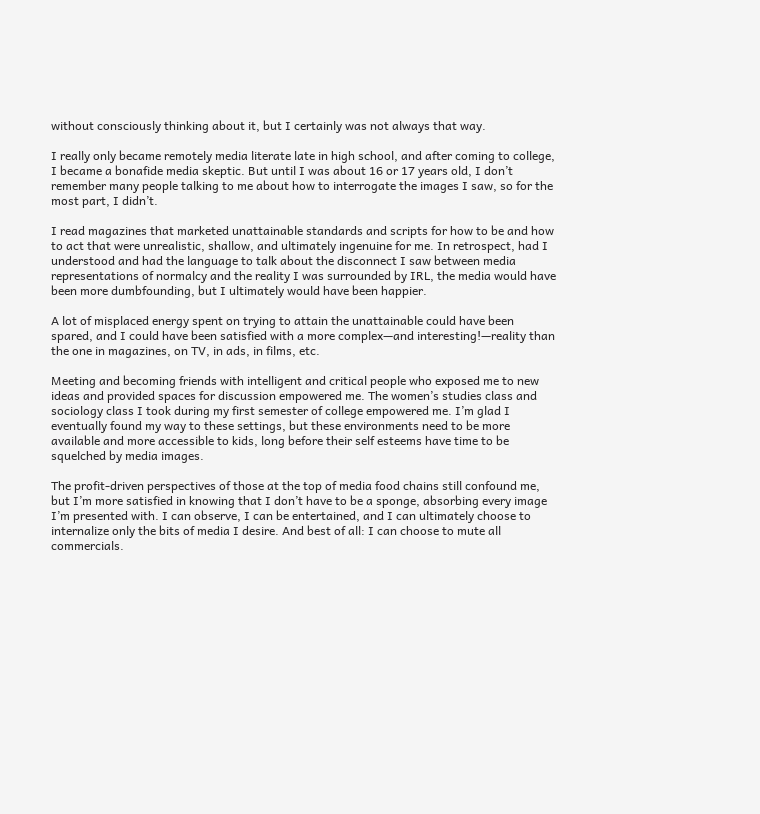without consciously thinking about it, but I certainly was not always that way.

I really only became remotely media literate late in high school, and after coming to college, I became a bonafide media skeptic. But until I was about 16 or 17 years old, I don’t remember many people talking to me about how to interrogate the images I saw, so for the most part, I didn’t.

I read magazines that marketed unattainable standards and scripts for how to be and how to act that were unrealistic, shallow, and ultimately ingenuine for me. In retrospect, had I understood and had the language to talk about the disconnect I saw between media representations of normalcy and the reality I was surrounded by IRL, the media would have been more dumbfounding, but I ultimately would have been happier.

A lot of misplaced energy spent on trying to attain the unattainable could have been spared, and I could have been satisfied with a more complex—and interesting!—reality than the one in magazines, on TV, in ads, in films, etc.

Meeting and becoming friends with intelligent and critical people who exposed me to new ideas and provided spaces for discussion empowered me. The women’s studies class and sociology class I took during my first semester of college empowered me. I’m glad I eventually found my way to these settings, but these environments need to be more available and more accessible to kids, long before their self esteems have time to be squelched by media images.

The profit-driven perspectives of those at the top of media food chains still confound me, but I’m more satisfied in knowing that I don’t have to be a sponge, absorbing every image I’m presented with. I can observe, I can be entertained, and I can ultimately choose to internalize only the bits of media I desire. And best of all: I can choose to mute all commercials.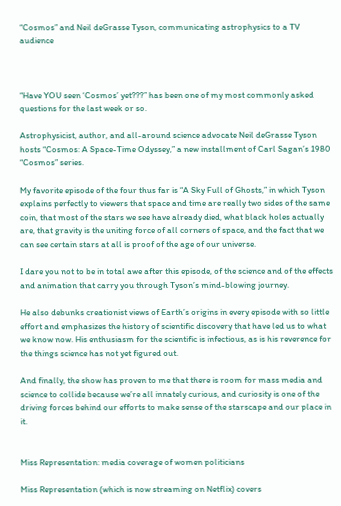“Cosmos” and Neil deGrasse Tyson, communicating astrophysics to a TV audience



“Have YOU seen ‘Cosmos’ yet???” has been one of my most commonly asked questions for the last week or so.

Astrophysicist, author, and all-around science advocate Neil deGrasse Tyson hosts “Cosmos: A Space-Time Odyssey,” a new installment of Carl Sagan’s 1980 “Cosmos” series.

My favorite episode of the four thus far is “A Sky Full of Ghosts,” in which Tyson explains perfectly to viewers that space and time are really two sides of the same coin, that most of the stars we see have already died, what black holes actually are, that gravity is the uniting force of all corners of space, and the fact that we can see certain stars at all is proof of the age of our universe.

I dare you not to be in total awe after this episode, of the science and of the effects and animation that carry you through Tyson’s mind-blowing journey.

He also debunks creationist views of Earth’s origins in every episode with so little effort and emphasizes the history of scientific discovery that have led us to what we know now. His enthusiasm for the scientific is infectious, as is his reverence for the things science has not yet figured out.

And finally, the show has proven to me that there is room for mass media and science to collide because we’re all innately curious, and curiosity is one of the driving forces behind our efforts to make sense of the starscape and our place in it.


Miss Representation: media coverage of women politicians

Miss Representation (which is now streaming on Netflix) covers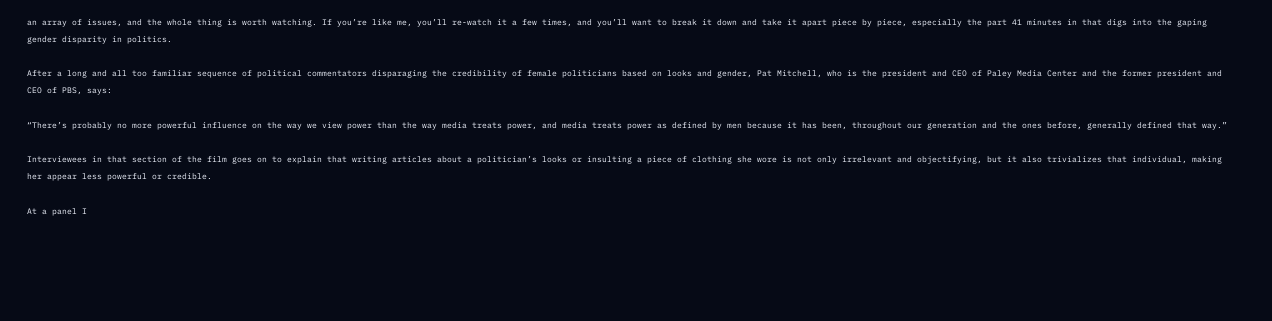an array of issues, and the whole thing is worth watching. If you’re like me, you’ll re-watch it a few times, and you’ll want to break it down and take it apart piece by piece, especially the part 41 minutes in that digs into the gaping gender disparity in politics.

After a long and all too familiar sequence of political commentators disparaging the credibility of female politicians based on looks and gender, Pat Mitchell, who is the president and CEO of Paley Media Center and the former president and CEO of PBS, says:

“There’s probably no more powerful influence on the way we view power than the way media treats power, and media treats power as defined by men because it has been, throughout our generation and the ones before, generally defined that way.”

Interviewees in that section of the film goes on to explain that writing articles about a politician’s looks or insulting a piece of clothing she wore is not only irrelevant and objectifying, but it also trivializes that individual, making her appear less powerful or credible.

At a panel I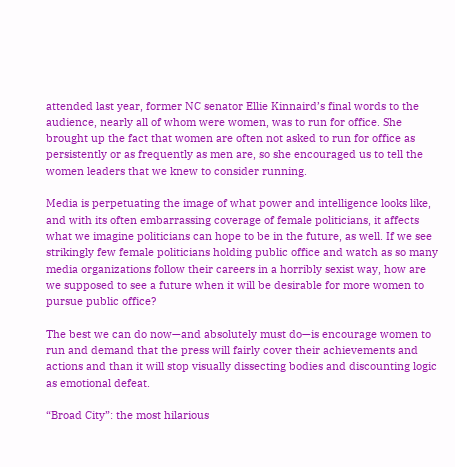attended last year, former NC senator Ellie Kinnaird’s final words to the audience, nearly all of whom were women, was to run for office. She brought up the fact that women are often not asked to run for office as persistently or as frequently as men are, so she encouraged us to tell the women leaders that we knew to consider running.

Media is perpetuating the image of what power and intelligence looks like, and with its often embarrassing coverage of female politicians, it affects what we imagine politicians can hope to be in the future, as well. If we see strikingly few female politicians holding public office and watch as so many media organizations follow their careers in a horribly sexist way, how are we supposed to see a future when it will be desirable for more women to pursue public office?

The best we can do now—and absolutely must do—is encourage women to run and demand that the press will fairly cover their achievements and actions and than it will stop visually dissecting bodies and discounting logic as emotional defeat.

“Broad City”: the most hilarious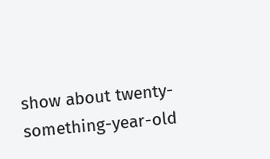show about twenty-something-year-old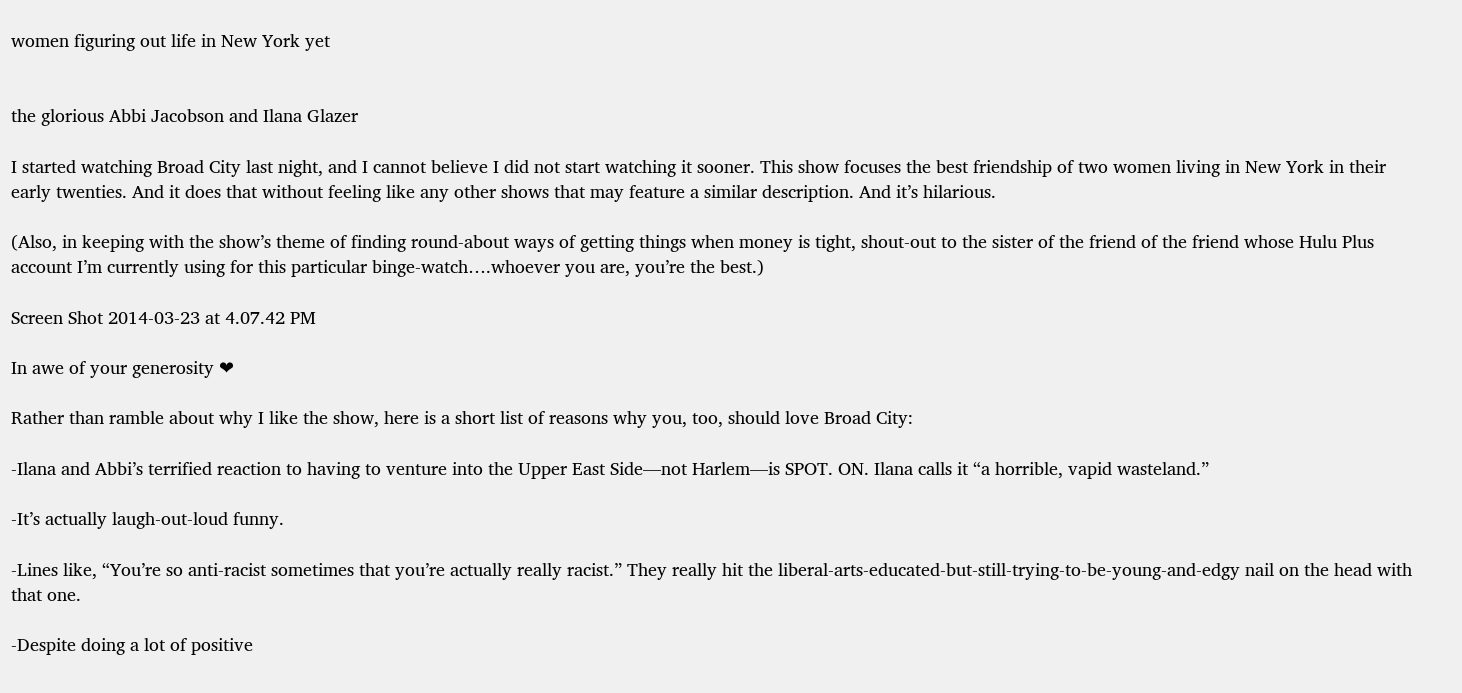women figuring out life in New York yet


the glorious Abbi Jacobson and Ilana Glazer

I started watching Broad City last night, and I cannot believe I did not start watching it sooner. This show focuses the best friendship of two women living in New York in their early twenties. And it does that without feeling like any other shows that may feature a similar description. And it’s hilarious.

(Also, in keeping with the show’s theme of finding round-about ways of getting things when money is tight, shout-out to the sister of the friend of the friend whose Hulu Plus account I’m currently using for this particular binge-watch….whoever you are, you’re the best.)

Screen Shot 2014-03-23 at 4.07.42 PM

In awe of your generosity ❤

Rather than ramble about why I like the show, here is a short list of reasons why you, too, should love Broad City:

-Ilana and Abbi’s terrified reaction to having to venture into the Upper East Side—not Harlem—is SPOT. ON. Ilana calls it “a horrible, vapid wasteland.”

-It’s actually laugh-out-loud funny.

-Lines like, “You’re so anti-racist sometimes that you’re actually really racist.” They really hit the liberal-arts-educated-but-still-trying-to-be-young-and-edgy nail on the head with that one.

-Despite doing a lot of positive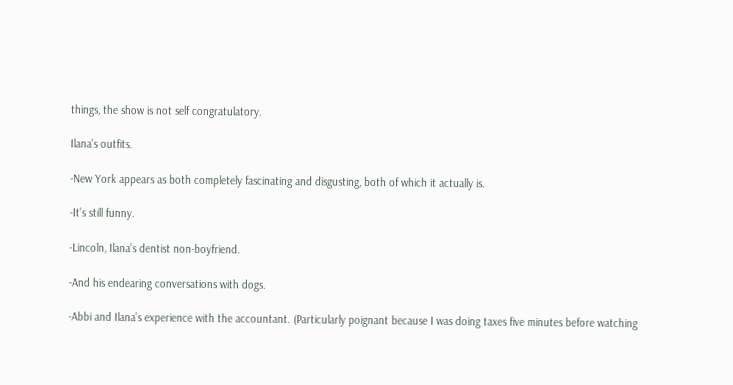things, the show is not self congratulatory.

Ilana’s outfits.

-New York appears as both completely fascinating and disgusting, both of which it actually is.

-It’s still funny.

-Lincoln, Ilana’s dentist non-boyfriend.

-And his endearing conversations with dogs.

-Abbi and Ilana’s experience with the accountant. (Particularly poignant because I was doing taxes five minutes before watching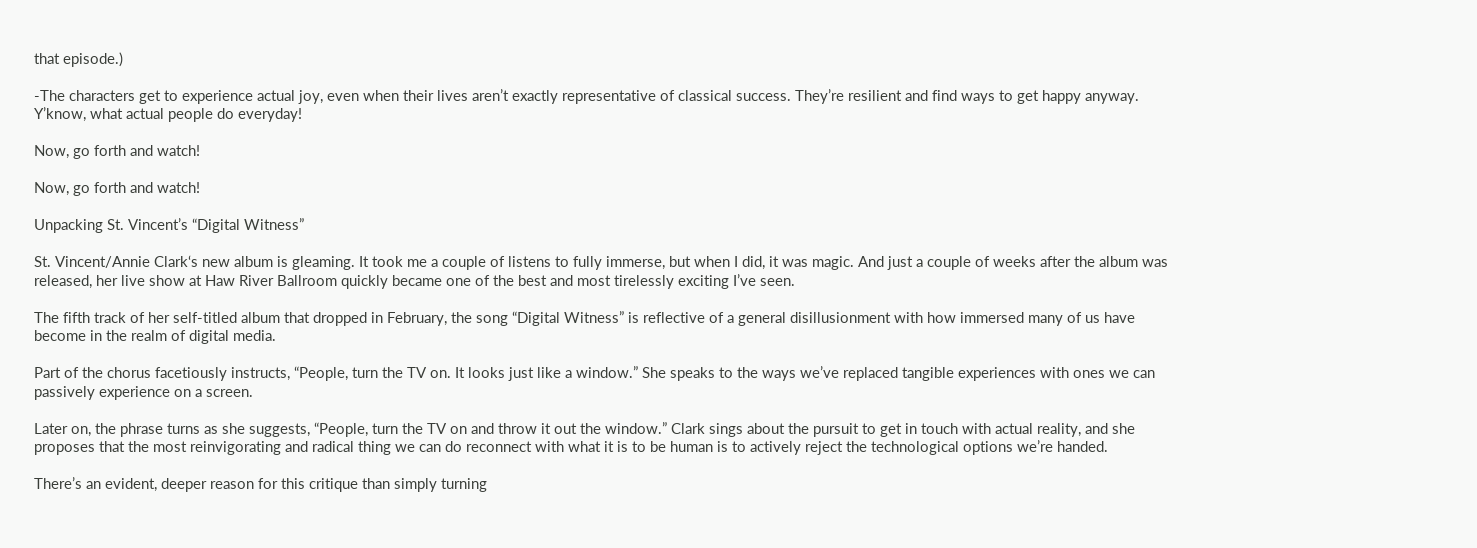that episode.)

-The characters get to experience actual joy, even when their lives aren’t exactly representative of classical success. They’re resilient and find ways to get happy anyway. Y’know, what actual people do everyday!

Now, go forth and watch!

Now, go forth and watch!

Unpacking St. Vincent’s “Digital Witness”

St. Vincent/Annie Clark‘s new album is gleaming. It took me a couple of listens to fully immerse, but when I did, it was magic. And just a couple of weeks after the album was released, her live show at Haw River Ballroom quickly became one of the best and most tirelessly exciting I’ve seen.

The fifth track of her self-titled album that dropped in February, the song “Digital Witness” is reflective of a general disillusionment with how immersed many of us have become in the realm of digital media.

Part of the chorus facetiously instructs, “People, turn the TV on. It looks just like a window.” She speaks to the ways we’ve replaced tangible experiences with ones we can passively experience on a screen.

Later on, the phrase turns as she suggests, “People, turn the TV on and throw it out the window.” Clark sings about the pursuit to get in touch with actual reality, and she proposes that the most reinvigorating and radical thing we can do reconnect with what it is to be human is to actively reject the technological options we’re handed.

There’s an evident, deeper reason for this critique than simply turning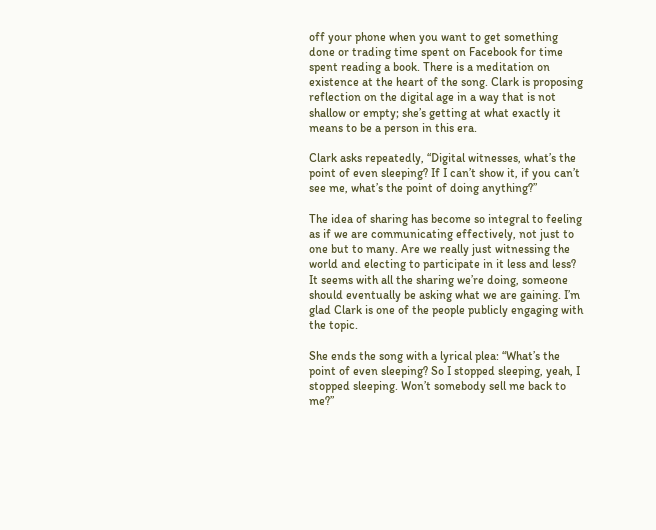off your phone when you want to get something done or trading time spent on Facebook for time spent reading a book. There is a meditation on existence at the heart of the song. Clark is proposing reflection on the digital age in a way that is not shallow or empty; she’s getting at what exactly it means to be a person in this era.

Clark asks repeatedly, “Digital witnesses, what’s the point of even sleeping? If I can’t show it, if you can’t see me, what’s the point of doing anything?”

The idea of sharing has become so integral to feeling as if we are communicating effectively, not just to one but to many. Are we really just witnessing the world and electing to participate in it less and less? It seems with all the sharing we’re doing, someone should eventually be asking what we are gaining. I’m glad Clark is one of the people publicly engaging with the topic.

She ends the song with a lyrical plea: “What’s the point of even sleeping? So I stopped sleeping, yeah, I stopped sleeping. Won’t somebody sell me back to me?”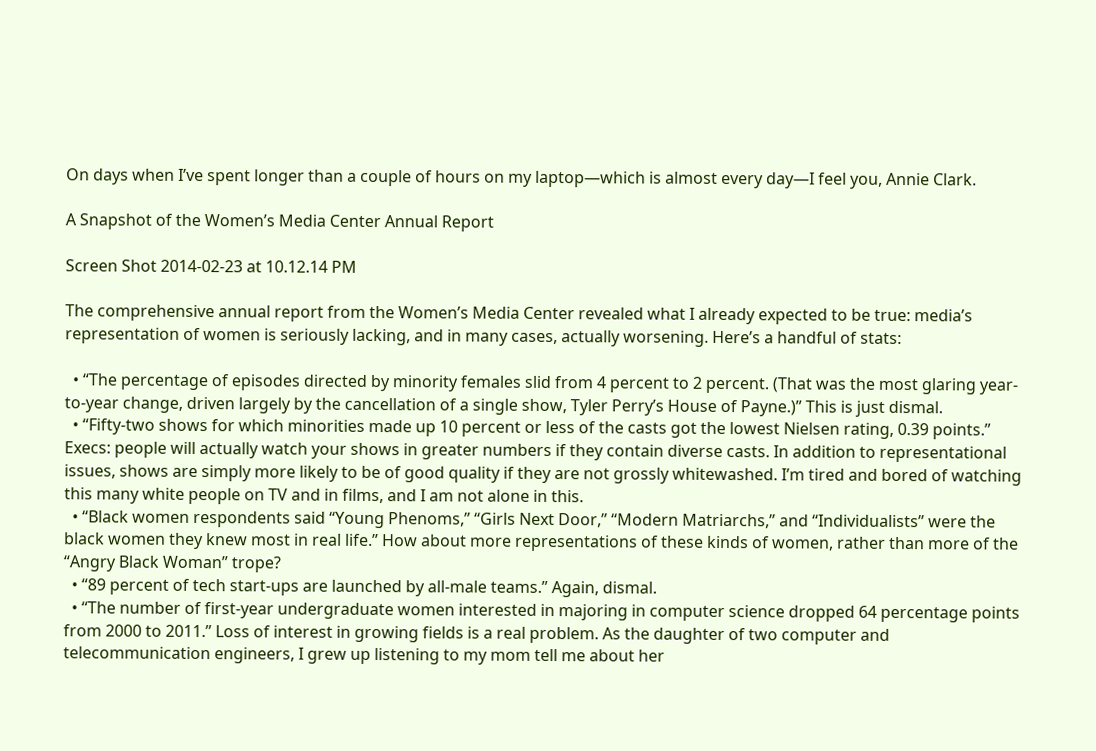On days when I’ve spent longer than a couple of hours on my laptop—which is almost every day—I feel you, Annie Clark.

A Snapshot of the Women’s Media Center Annual Report

Screen Shot 2014-02-23 at 10.12.14 PM

The comprehensive annual report from the Women’s Media Center revealed what I already expected to be true: media’s representation of women is seriously lacking, and in many cases, actually worsening. Here’s a handful of stats:

  • “The percentage of episodes directed by minority females slid from 4 percent to 2 percent. (That was the most glaring year-to-year change, driven largely by the cancellation of a single show, Tyler Perry’s House of Payne.)” This is just dismal.
  • “Fifty-two shows for which minorities made up 10 percent or less of the casts got the lowest Nielsen rating, 0.39 points.” Execs: people will actually watch your shows in greater numbers if they contain diverse casts. In addition to representational issues, shows are simply more likely to be of good quality if they are not grossly whitewashed. I’m tired and bored of watching this many white people on TV and in films, and I am not alone in this.
  • “Black women respondents said “Young Phenoms,” “Girls Next Door,” “Modern Matriarchs,” and “Individualists” were the black women they knew most in real life.” How about more representations of these kinds of women, rather than more of the “Angry Black Woman” trope?
  • “89 percent of tech start-ups are launched by all-male teams.” Again, dismal.
  • “The number of first-year undergraduate women interested in majoring in computer science dropped 64 percentage points from 2000 to 2011.” Loss of interest in growing fields is a real problem. As the daughter of two computer and telecommunication engineers, I grew up listening to my mom tell me about her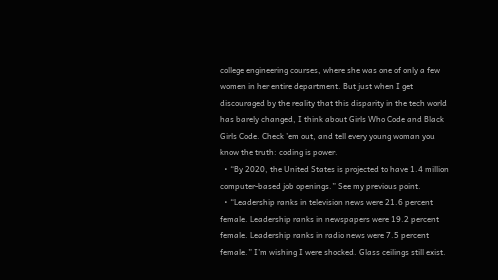college engineering courses, where she was one of only a few women in her entire department. But just when I get discouraged by the reality that this disparity in the tech world has barely changed, I think about Girls Who Code and Black Girls Code. Check ’em out, and tell every young woman you know the truth: coding is power.
  • “By 2020, the United States is projected to have 1.4 million computer-based job openings.” See my previous point.
  • “Leadership ranks in television news were 21.6 percent female. Leadership ranks in newspapers were 19.2 percent female. Leadership ranks in radio news were 7.5 percent female.” I’m wishing I were shocked. Glass ceilings still exist.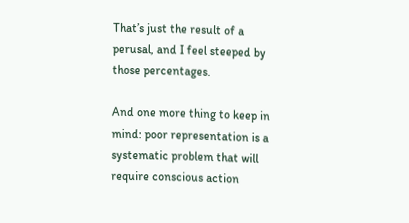That’s just the result of a perusal, and I feel steeped by those percentages.

And one more thing to keep in mind: poor representation is a systematic problem that will require conscious action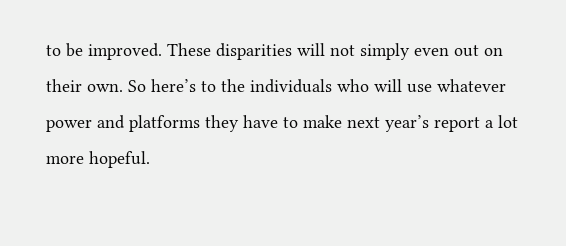to be improved. These disparities will not simply even out on their own. So here’s to the individuals who will use whatever power and platforms they have to make next year’s report a lot more hopeful.